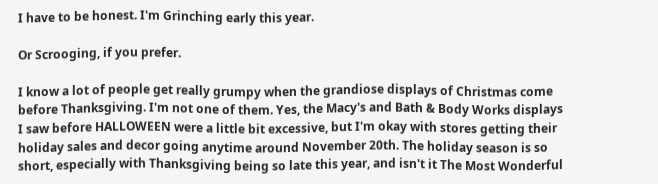I have to be honest. I'm Grinching early this year.

Or Scrooging, if you prefer.

I know a lot of people get really grumpy when the grandiose displays of Christmas come before Thanksgiving. I'm not one of them. Yes, the Macy's and Bath & Body Works displays I saw before HALLOWEEN were a little bit excessive, but I'm okay with stores getting their holiday sales and decor going anytime around November 20th. The holiday season is so short, especially with Thanksgiving being so late this year, and isn't it The Most Wonderful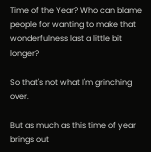Time of the Year? Who can blame people for wanting to make that wonderfulness last a little bit longer?

So that's not what I'm grinching over.

But as much as this time of year brings out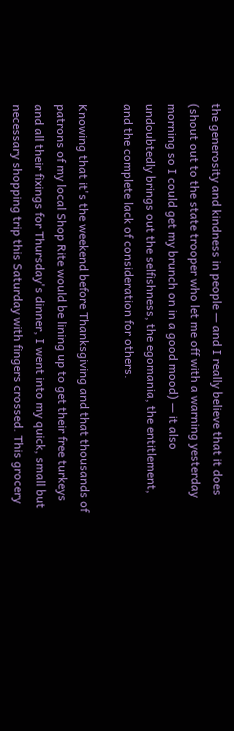the generosity and kindness in people — and I really believe that it does (shout out to the state trooper who let me off with a warning yesterday morning so I could get my brunch on in a good mood) — it also undoubtedly brings out the selfishness, the egomania, the entitlement, and the complete lack of consideration for others.

Knowing that it's the weekend before Thanksgiving and that thousands of patrons of my local Shop Rite would be lining up to get their free turkeys and all their fixings for Thursday's dinner, I went into my quick, small but necessary shopping trip this Saturday with fingers crossed. This grocery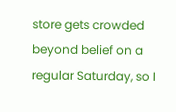store gets crowded beyond belief on a regular Saturday, so I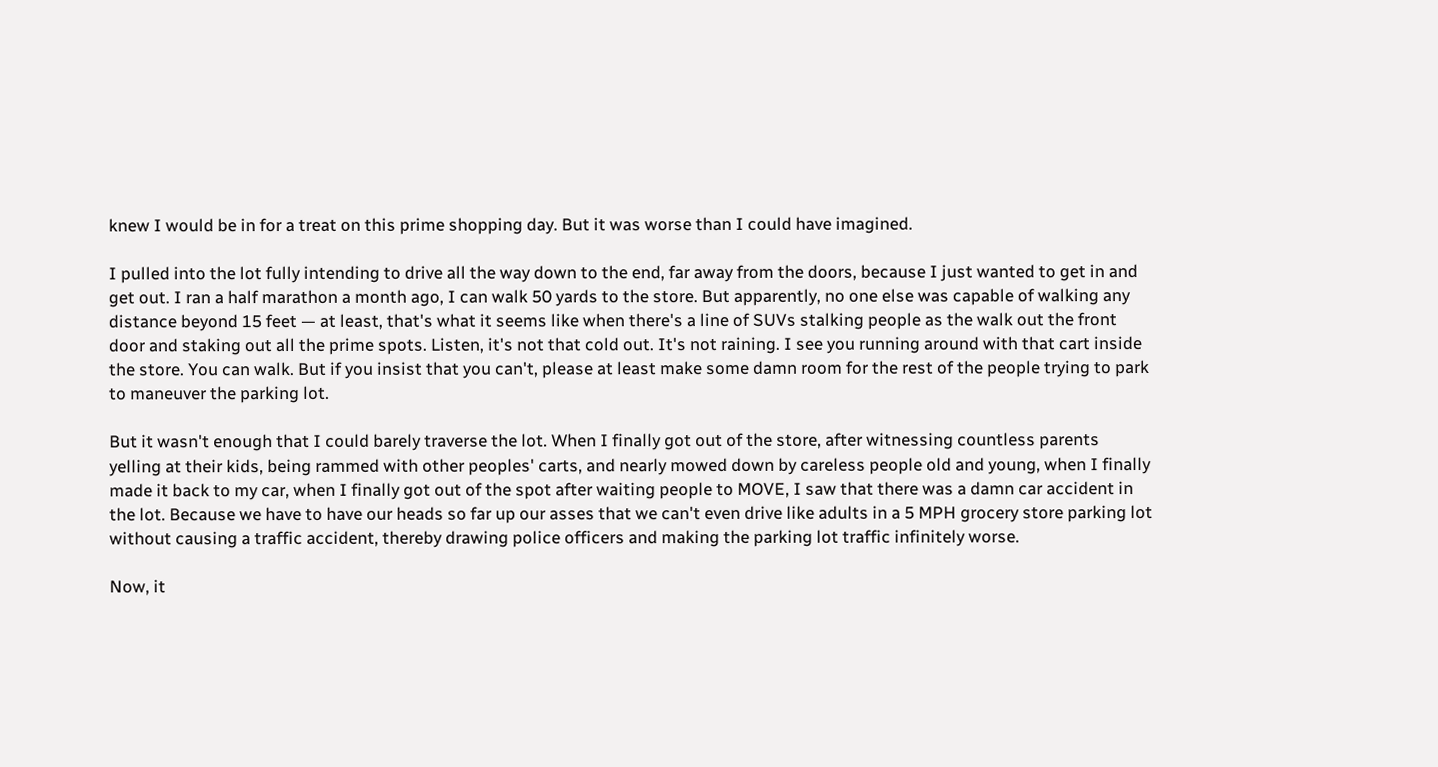knew I would be in for a treat on this prime shopping day. But it was worse than I could have imagined.

I pulled into the lot fully intending to drive all the way down to the end, far away from the doors, because I just wanted to get in and get out. I ran a half marathon a month ago, I can walk 50 yards to the store. But apparently, no one else was capable of walking any distance beyond 15 feet — at least, that's what it seems like when there's a line of SUVs stalking people as the walk out the front door and staking out all the prime spots. Listen, it's not that cold out. It's not raining. I see you running around with that cart inside the store. You can walk. But if you insist that you can't, please at least make some damn room for the rest of the people trying to park to maneuver the parking lot.

But it wasn't enough that I could barely traverse the lot. When I finally got out of the store, after witnessing countless parents yelling at their kids, being rammed with other peoples' carts, and nearly mowed down by careless people old and young, when I finally made it back to my car, when I finally got out of the spot after waiting people to MOVE, I saw that there was a damn car accident in the lot. Because we have to have our heads so far up our asses that we can't even drive like adults in a 5 MPH grocery store parking lot without causing a traffic accident, thereby drawing police officers and making the parking lot traffic infinitely worse.

Now, it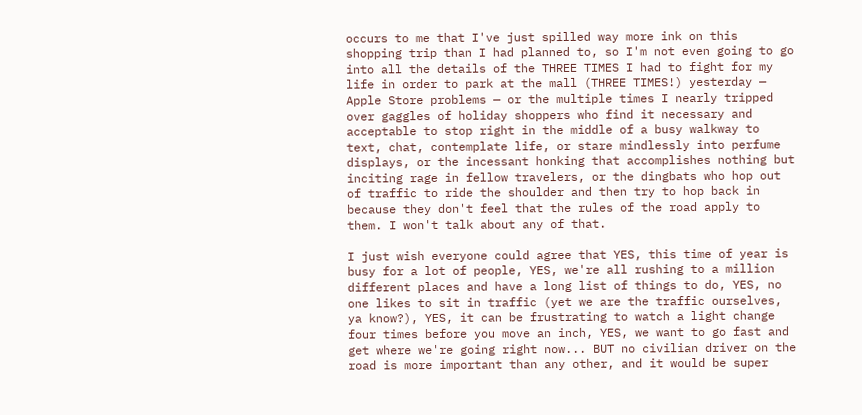occurs to me that I've just spilled way more ink on this shopping trip than I had planned to, so I'm not even going to go into all the details of the THREE TIMES I had to fight for my life in order to park at the mall (THREE TIMES!) yesterday — Apple Store problems — or the multiple times I nearly tripped over gaggles of holiday shoppers who find it necessary and acceptable to stop right in the middle of a busy walkway to text, chat, contemplate life, or stare mindlessly into perfume displays, or the incessant honking that accomplishes nothing but inciting rage in fellow travelers, or the dingbats who hop out of traffic to ride the shoulder and then try to hop back in because they don't feel that the rules of the road apply to them. I won't talk about any of that.

I just wish everyone could agree that YES, this time of year is busy for a lot of people, YES, we're all rushing to a million different places and have a long list of things to do, YES, no one likes to sit in traffic (yet we are the traffic ourselves, ya know?), YES, it can be frustrating to watch a light change four times before you move an inch, YES, we want to go fast and get where we're going right now... BUT no civilian driver on the road is more important than any other, and it would be super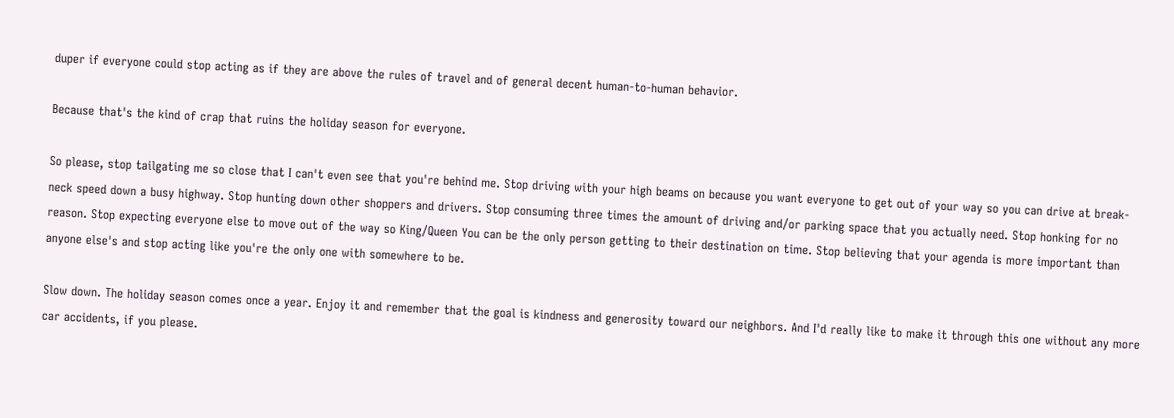duper if everyone could stop acting as if they are above the rules of travel and of general decent human-to-human behavior.

Because that's the kind of crap that ruins the holiday season for everyone.

So please, stop tailgating me so close that I can't even see that you're behind me. Stop driving with your high beams on because you want everyone to get out of your way so you can drive at break-neck speed down a busy highway. Stop hunting down other shoppers and drivers. Stop consuming three times the amount of driving and/or parking space that you actually need. Stop honking for no reason. Stop expecting everyone else to move out of the way so King/Queen You can be the only person getting to their destination on time. Stop believing that your agenda is more important than anyone else's and stop acting like you're the only one with somewhere to be.

Slow down. The holiday season comes once a year. Enjoy it and remember that the goal is kindness and generosity toward our neighbors. And I'd really like to make it through this one without any more car accidents, if you please.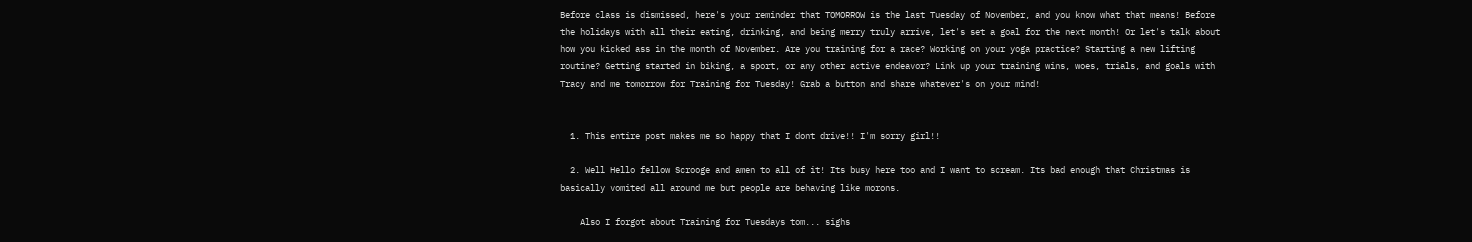Before class is dismissed, here's your reminder that TOMORROW is the last Tuesday of November, and you know what that means! Before the holidays with all their eating, drinking, and being merry truly arrive, let's set a goal for the next month! Or let's talk about how you kicked ass in the month of November. Are you training for a race? Working on your yoga practice? Starting a new lifting routine? Getting started in biking, a sport, or any other active endeavor? Link up your training wins, woes, trials, and goals with Tracy and me tomorrow for Training for Tuesday! Grab a button and share whatever's on your mind!


  1. This entire post makes me so happy that I dont drive!! I'm sorry girl!!

  2. Well Hello fellow Scrooge and amen to all of it! Its busy here too and I want to scream. Its bad enough that Christmas is basically vomited all around me but people are behaving like morons.

    Also I forgot about Training for Tuesdays tom... sighs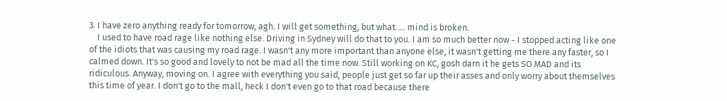3. I have zero anything ready for tomorrow, agh. I will get something, but what..... mind is broken.
    I used to have road rage like nothing else. Driving in Sydney will do that to you. I am so much better now - I stopped acting like one of the idiots that was causing my road rage. I wasn't any more important than anyone else, it wasn't getting me there any faster, so I calmed down. It's so good and lovely to not be mad all the time now. Still working on KC, gosh darn it he gets SO MAD and its ridiculous. Anyway, moving on. I agree with everything you said, people just get so far up their asses and only worry about themselves this time of year. I don't go to the mall, heck I don't even go to that road because there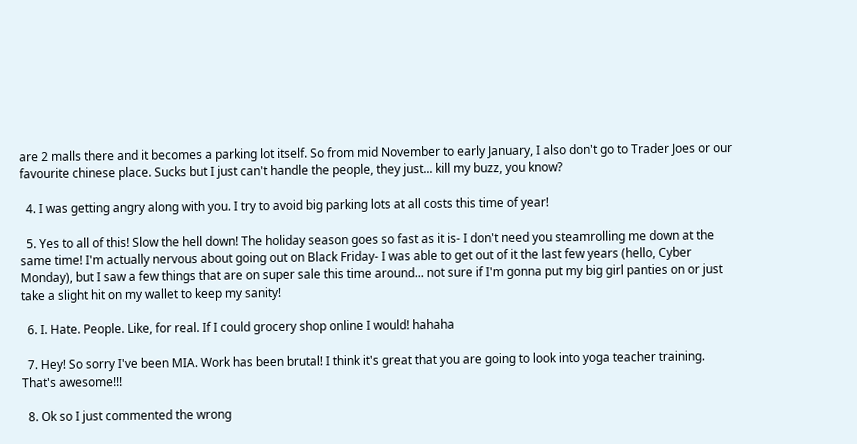are 2 malls there and it becomes a parking lot itself. So from mid November to early January, I also don't go to Trader Joes or our favourite chinese place. Sucks but I just can't handle the people, they just... kill my buzz, you know?

  4. I was getting angry along with you. I try to avoid big parking lots at all costs this time of year!

  5. Yes to all of this! Slow the hell down! The holiday season goes so fast as it is- I don't need you steamrolling me down at the same time! I'm actually nervous about going out on Black Friday- I was able to get out of it the last few years (hello, Cyber Monday), but I saw a few things that are on super sale this time around... not sure if I'm gonna put my big girl panties on or just take a slight hit on my wallet to keep my sanity!

  6. I. Hate. People. Like, for real. If I could grocery shop online I would! hahaha

  7. Hey! So sorry I've been MIA. Work has been brutal! I think it's great that you are going to look into yoga teacher training. That's awesome!!!

  8. Ok so I just commented the wrong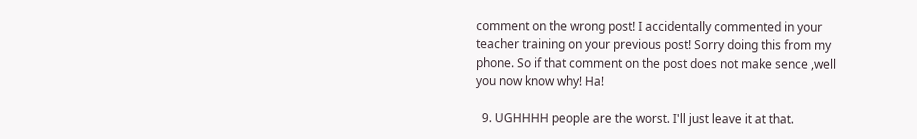comment on the wrong post! I accidentally commented in your teacher training on your previous post! Sorry doing this from my phone. So if that comment on the post does not make sence ,well you now know why! Ha!

  9. UGHHHH people are the worst. I'll just leave it at that.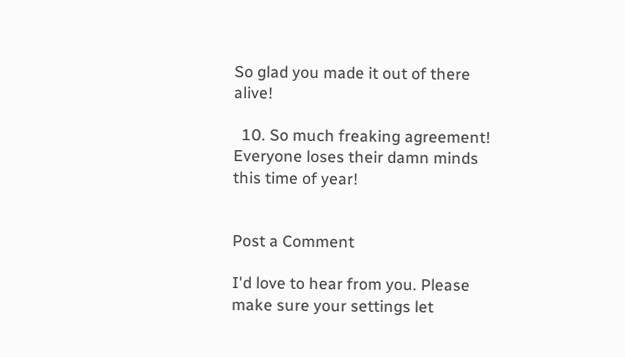So glad you made it out of there alive!

  10. So much freaking agreement! Everyone loses their damn minds this time of year!


Post a Comment

I'd love to hear from you. Please make sure your settings let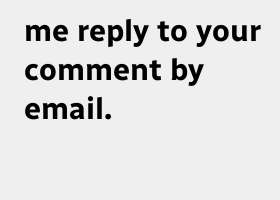me reply to your comment by email.